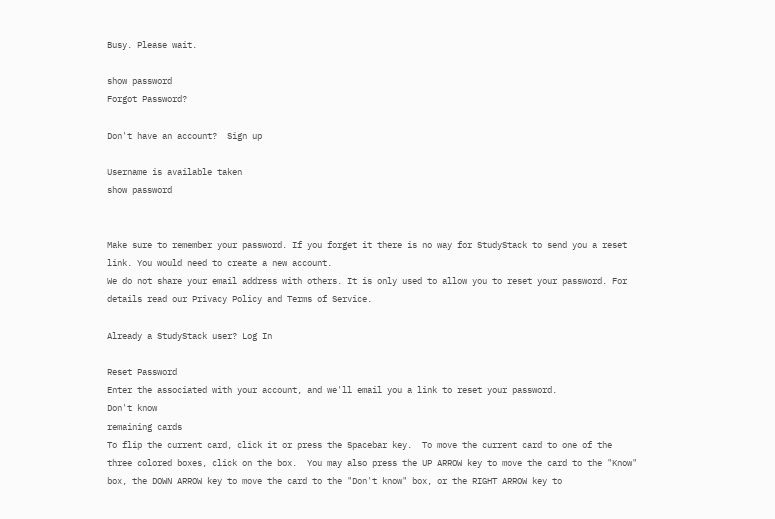Busy. Please wait.

show password
Forgot Password?

Don't have an account?  Sign up

Username is available taken
show password


Make sure to remember your password. If you forget it there is no way for StudyStack to send you a reset link. You would need to create a new account.
We do not share your email address with others. It is only used to allow you to reset your password. For details read our Privacy Policy and Terms of Service.

Already a StudyStack user? Log In

Reset Password
Enter the associated with your account, and we'll email you a link to reset your password.
Don't know
remaining cards
To flip the current card, click it or press the Spacebar key.  To move the current card to one of the three colored boxes, click on the box.  You may also press the UP ARROW key to move the card to the "Know" box, the DOWN ARROW key to move the card to the "Don't know" box, or the RIGHT ARROW key to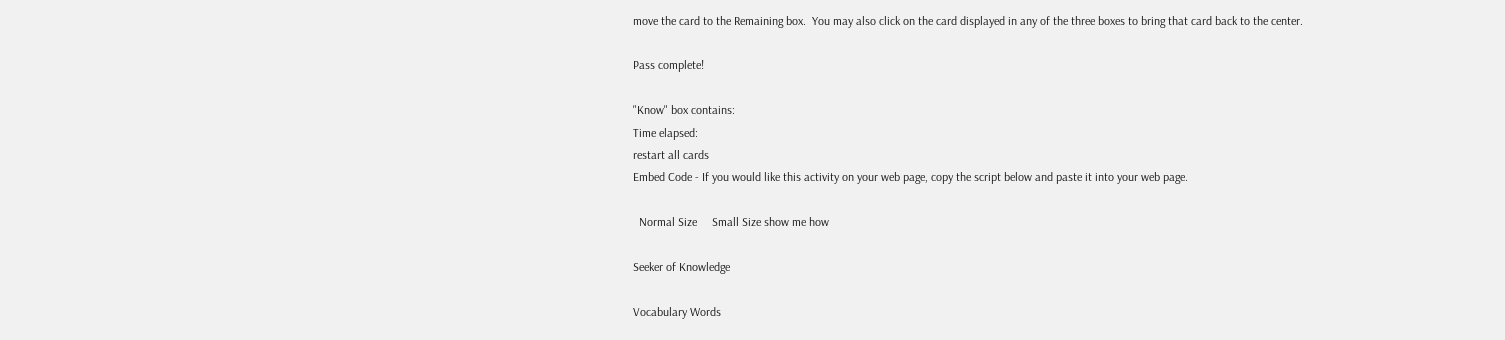move the card to the Remaining box.  You may also click on the card displayed in any of the three boxes to bring that card back to the center.

Pass complete!

"Know" box contains:
Time elapsed:
restart all cards
Embed Code - If you would like this activity on your web page, copy the script below and paste it into your web page.

  Normal Size     Small Size show me how

Seeker of Knowledge

Vocabulary Words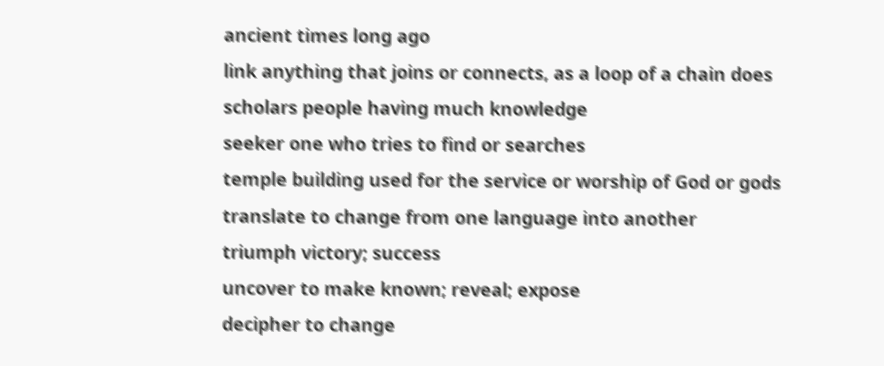ancient times long ago
link anything that joins or connects, as a loop of a chain does
scholars people having much knowledge
seeker one who tries to find or searches
temple building used for the service or worship of God or gods
translate to change from one language into another
triumph victory; success
uncover to make known; reveal; expose
decipher to change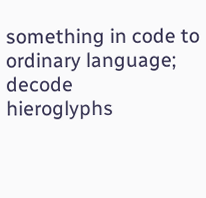something in code to ordinary language; decode
hieroglyphs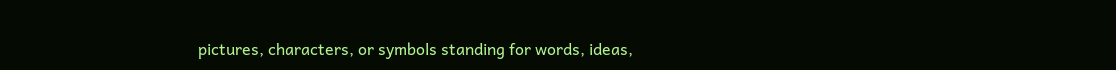pictures, characters, or symbols standing for words, ideas,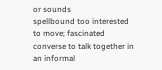or sounds
spellbound too interested to move; fascinated
converse to talk together in an informal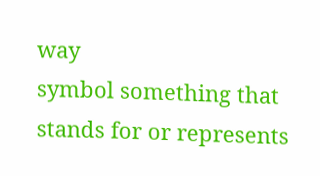way
symbol something that stands for or represents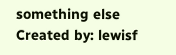something else
Created by: lewisf